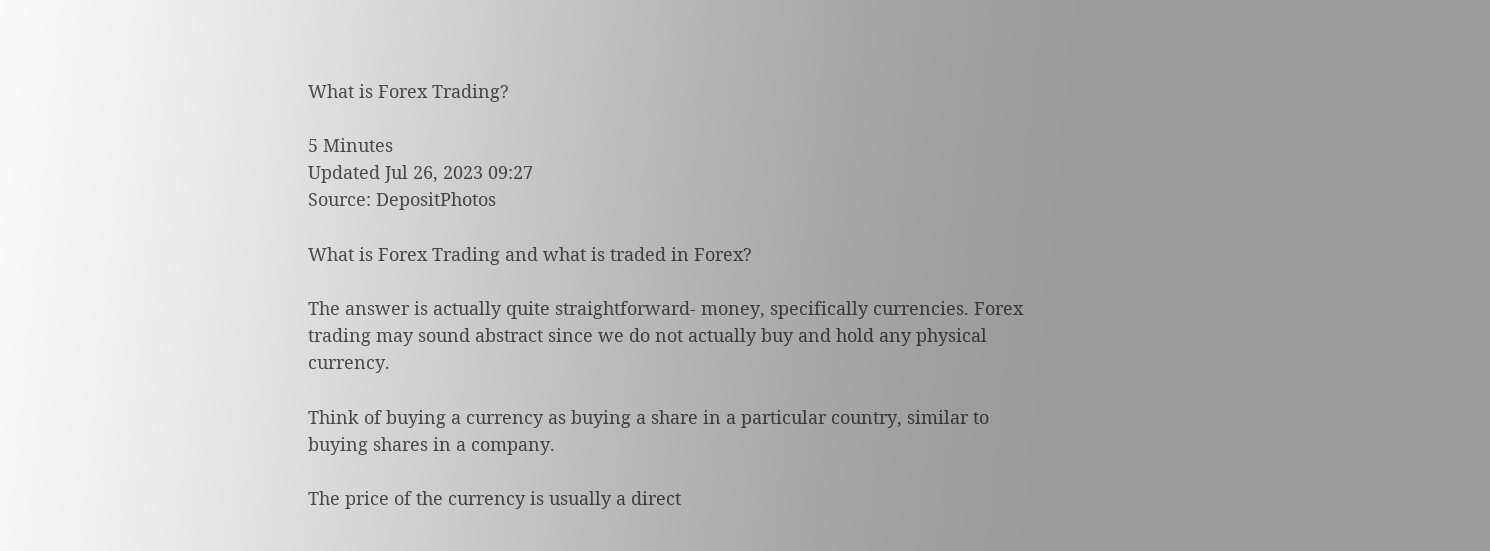What is Forex Trading?

5 Minutes
Updated Jul 26, 2023 09:27
Source: DepositPhotos

What is Forex Trading and what is traded in Forex?

The answer is actually quite straightforward- money, specifically currencies. Forex trading may sound abstract since we do not actually buy and hold any physical currency.

Think of buying a currency as buying a share in a particular country, similar to buying shares in a company.

The price of the currency is usually a direct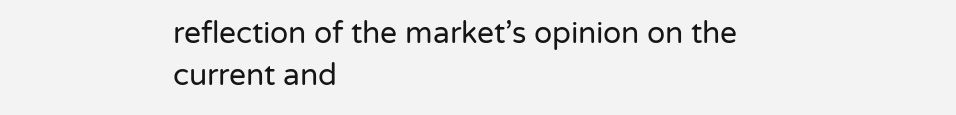reflection of the market’s opinion on the current and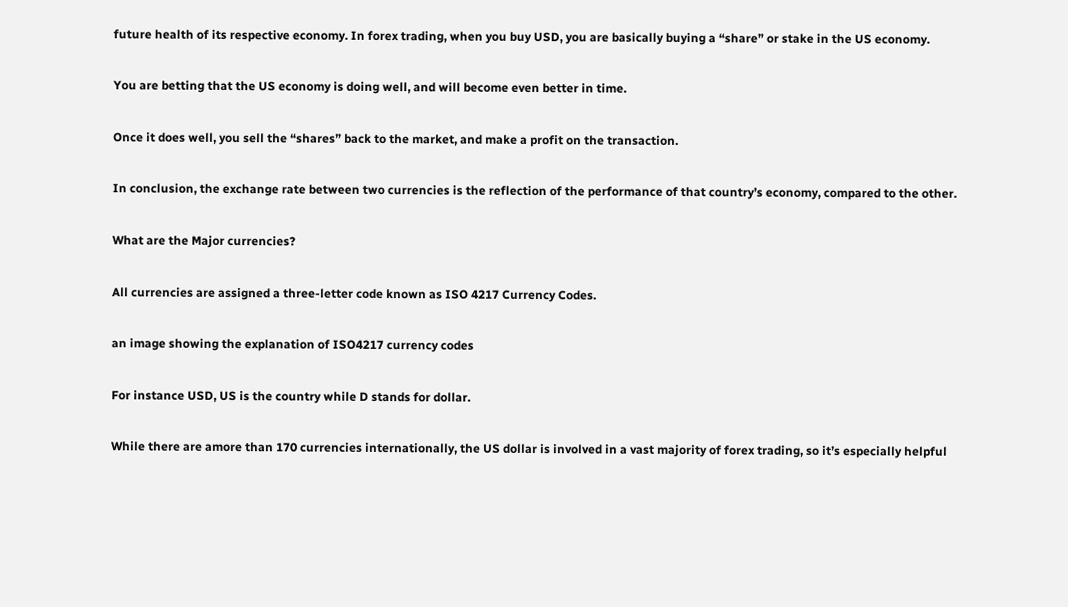future health of its respective economy. In forex trading, when you buy USD, you are basically buying a “share” or stake in the US economy.

You are betting that the US economy is doing well, and will become even better in time.

Once it does well, you sell the “shares” back to the market, and make a profit on the transaction.

In conclusion, the exchange rate between two currencies is the reflection of the performance of that country’s economy, compared to the other.

What are the Major currencies?

All currencies are assigned a three-letter code known as ISO 4217 Currency Codes.

an image showing the explanation of ISO4217 currency codes

For instance USD, US is the country while D stands for dollar.

While there are amore than 170 currencies internationally, the US dollar is involved in a vast majority of forex trading, so it’s especially helpful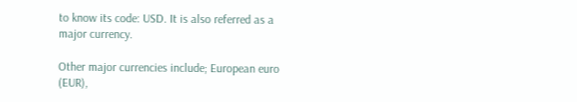to know its code: USD. It is also referred as a major currency.

Other major currencies include; European euro (EUR),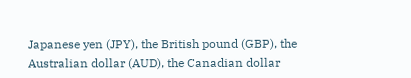Japanese yen (JPY), the British pound (GBP), the Australian dollar (AUD), the Canadian dollar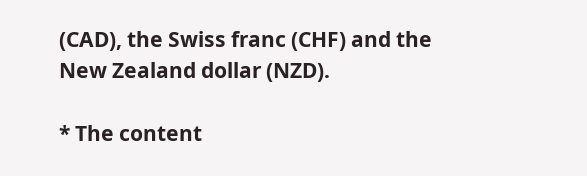(CAD), the Swiss franc (CHF) and the New Zealand dollar (NZD).

* The content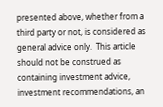presented above, whether from a third party or not, is considered as general advice only.  This article should not be construed as containing investment advice, investment recommendations, an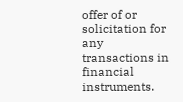offer of or solicitation for any transactions in financial instruments.